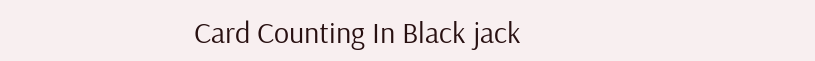Card Counting In Black jack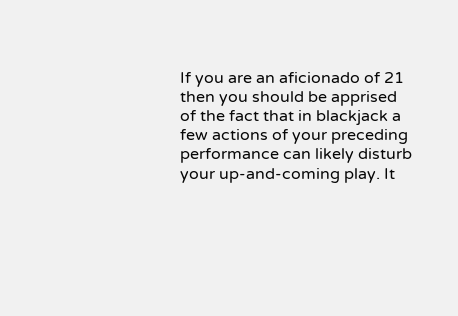If you are an aficionado of 21 then you should be apprised of the fact that in blackjack a few actions of your preceding performance can likely disturb your up-and-coming play. It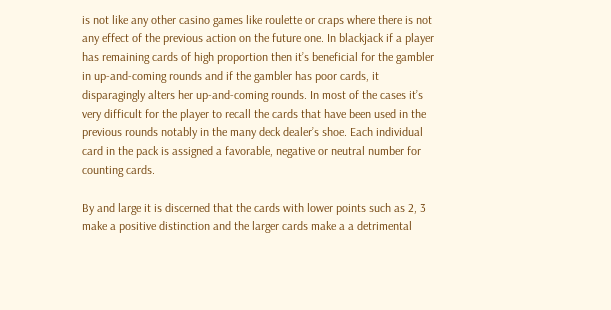is not like any other casino games like roulette or craps where there is not any effect of the previous action on the future one. In blackjack if a player has remaining cards of high proportion then it’s beneficial for the gambler in up-and-coming rounds and if the gambler has poor cards, it disparagingly alters her up-and-coming rounds. In most of the cases it’s very difficult for the player to recall the cards that have been used in the previous rounds notably in the many deck dealer’s shoe. Each individual card in the pack is assigned a favorable, negative or neutral number for counting cards.

By and large it is discerned that the cards with lower points such as 2, 3 make a positive distinction and the larger cards make a a detrimental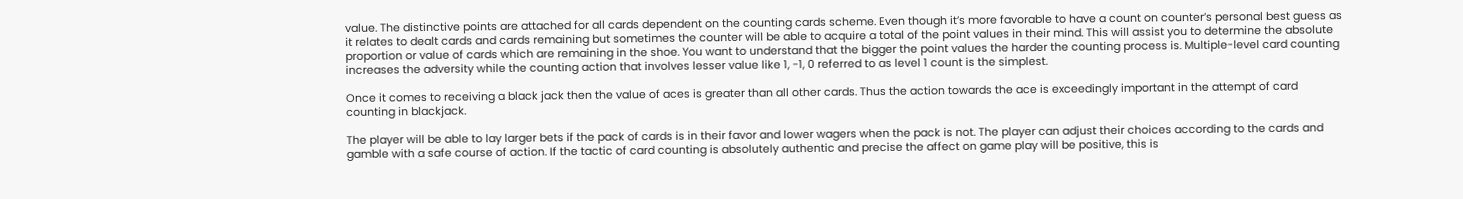value. The distinctive points are attached for all cards dependent on the counting cards scheme. Even though it’s more favorable to have a count on counter’s personal best guess as it relates to dealt cards and cards remaining but sometimes the counter will be able to acquire a total of the point values in their mind. This will assist you to determine the absolute proportion or value of cards which are remaining in the shoe. You want to understand that the bigger the point values the harder the counting process is. Multiple-level card counting increases the adversity while the counting action that involves lesser value like 1, -1, 0 referred to as level 1 count is the simplest.

Once it comes to receiving a black jack then the value of aces is greater than all other cards. Thus the action towards the ace is exceedingly important in the attempt of card counting in blackjack.

The player will be able to lay larger bets if the pack of cards is in their favor and lower wagers when the pack is not. The player can adjust their choices according to the cards and gamble with a safe course of action. If the tactic of card counting is absolutely authentic and precise the affect on game play will be positive, this is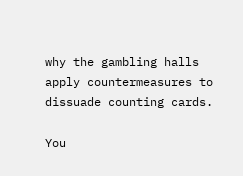why the gambling halls apply countermeasures to dissuade counting cards.

You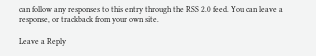can follow any responses to this entry through the RSS 2.0 feed. You can leave a response, or trackback from your own site.

Leave a Reply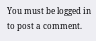You must be logged in to post a comment.